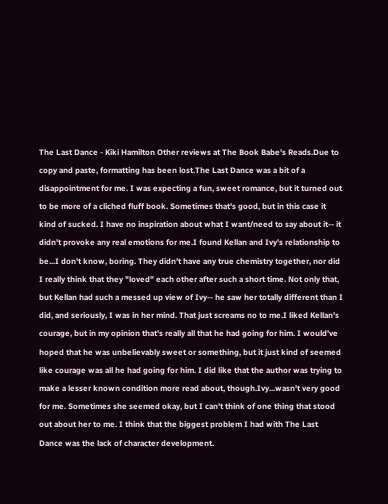The Last Dance - Kiki Hamilton Other reviews at The Book Babe's Reads.Due to copy and paste, formatting has been lost.The Last Dance was a bit of a disappointment for me. I was expecting a fun, sweet romance, but it turned out to be more of a cliched fluff book. Sometimes that's good, but in this case it kind of sucked. I have no inspiration about what I want/need to say about it-- it didn't provoke any real emotions for me.I found Kellan and Ivy's relationship to be...I don't know, boring. They didn't have any true chemistry together, nor did I really think that they "loved" each other after such a short time. Not only that, but Kellan had such a messed up view of Ivy-- he saw her totally different than I did, and seriously, I was in her mind. That just screams no to me.I liked Kellan's courage, but in my opinion that's really all that he had going for him. I would've hoped that he was unbelievably sweet or something, but it just kind of seemed like courage was all he had going for him. I did like that the author was trying to make a lesser known condition more read about, though.Ivy...wasn't very good for me. Sometimes she seemed okay, but I can't think of one thing that stood out about her to me. I think that the biggest problem I had with The Last Dance was the lack of character development.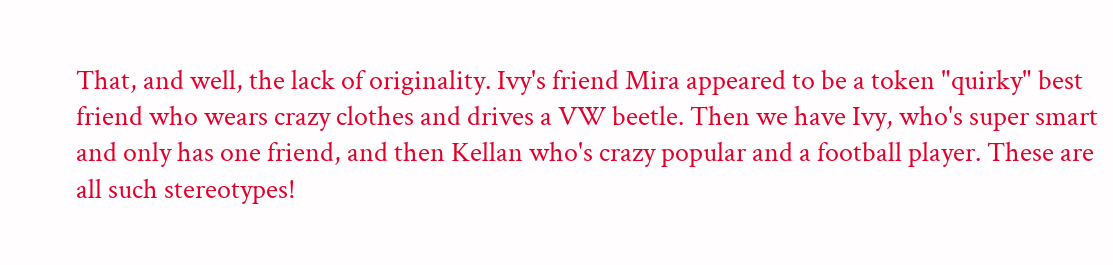That, and well, the lack of originality. Ivy's friend Mira appeared to be a token "quirky" best friend who wears crazy clothes and drives a VW beetle. Then we have Ivy, who's super smart and only has one friend, and then Kellan who's crazy popular and a football player. These are all such stereotypes!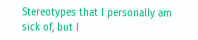Stereotypes that I personally am sick of, but I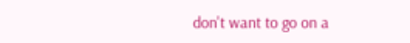don't want to go on a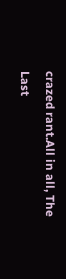crazed rant.All in all, The Last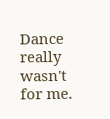Dance really wasn't for me.